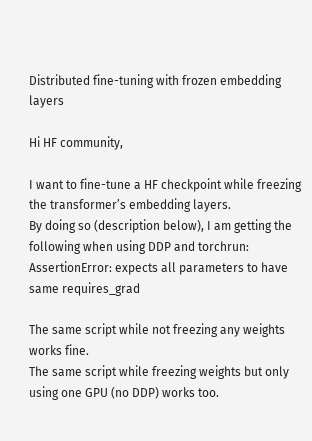Distributed fine-tuning with frozen embedding layers

Hi HF community,

I want to fine-tune a HF checkpoint while freezing the transformer’s embedding layers.
By doing so (description below), I am getting the following when using DDP and torchrun:
AssertionError: expects all parameters to have same requires_grad

The same script while not freezing any weights works fine.
The same script while freezing weights but only using one GPU (no DDP) works too.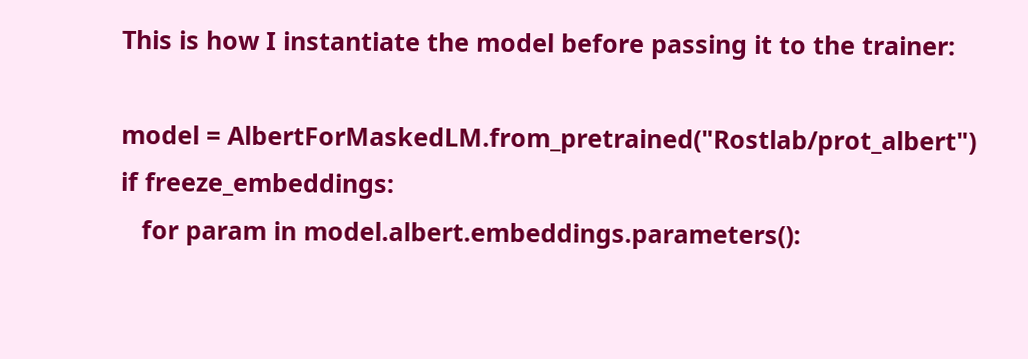This is how I instantiate the model before passing it to the trainer:

model = AlbertForMaskedLM.from_pretrained("Rostlab/prot_albert")
if freeze_embeddings:
   for param in model.albert.embeddings.parameters():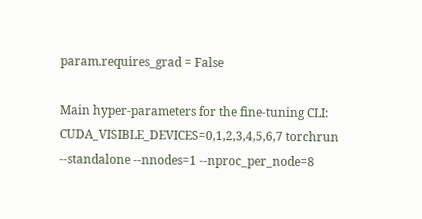param.requires_grad = False

Main hyper-parameters for the fine-tuning CLI:
CUDA_VISIBLE_DEVICES=0,1,2,3,4,5,6,7 torchrun --standalone --nnodes=1 --nproc_per_node=8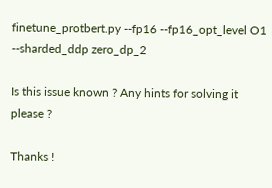finetune_protbert.py --fp16 --fp16_opt_level O1 --sharded_ddp zero_dp_2

Is this issue known ? Any hints for solving it please ?

Thanks !